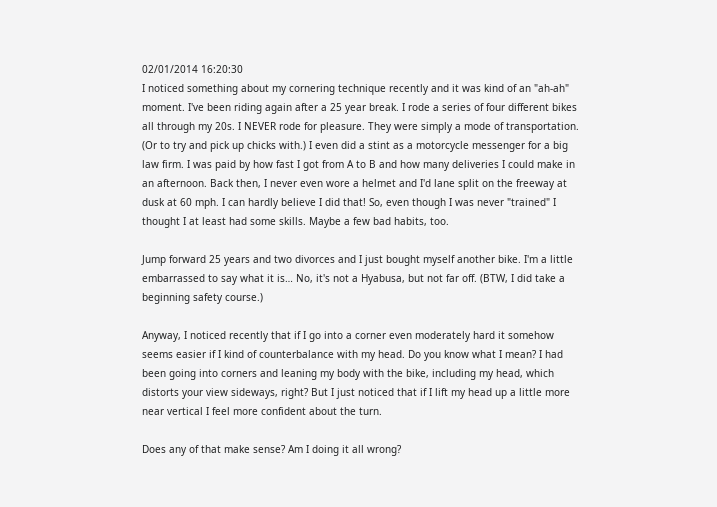02/01/2014 16:20:30
I noticed something about my cornering technique recently and it was kind of an "ah-ah" moment. I've been riding again after a 25 year break. I rode a series of four different bikes all through my 20s. I NEVER rode for pleasure. They were simply a mode of transportation. (Or to try and pick up chicks with.) I even did a stint as a motorcycle messenger for a big law firm. I was paid by how fast I got from A to B and how many deliveries I could make in an afternoon. Back then, I never even wore a helmet and I'd lane split on the freeway at dusk at 60 mph. I can hardly believe I did that! So, even though I was never "trained" I thought I at least had some skills. Maybe a few bad habits, too.

Jump forward 25 years and two divorces and I just bought myself another bike. I'm a little embarrassed to say what it is… No, it's not a Hyabusa, but not far off. (BTW, I did take a beginning safety course.)

Anyway, I noticed recently that if I go into a corner even moderately hard it somehow seems easier if I kind of counterbalance with my head. Do you know what I mean? I had been going into corners and leaning my body with the bike, including my head, which distorts your view sideways, right? But I just noticed that if I lift my head up a little more near vertical I feel more confident about the turn.

Does any of that make sense? Am I doing it all wrong?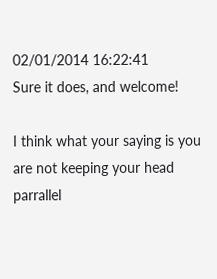02/01/2014 16:22:41
Sure it does, and welcome!

I think what your saying is you are not keeping your head parrallel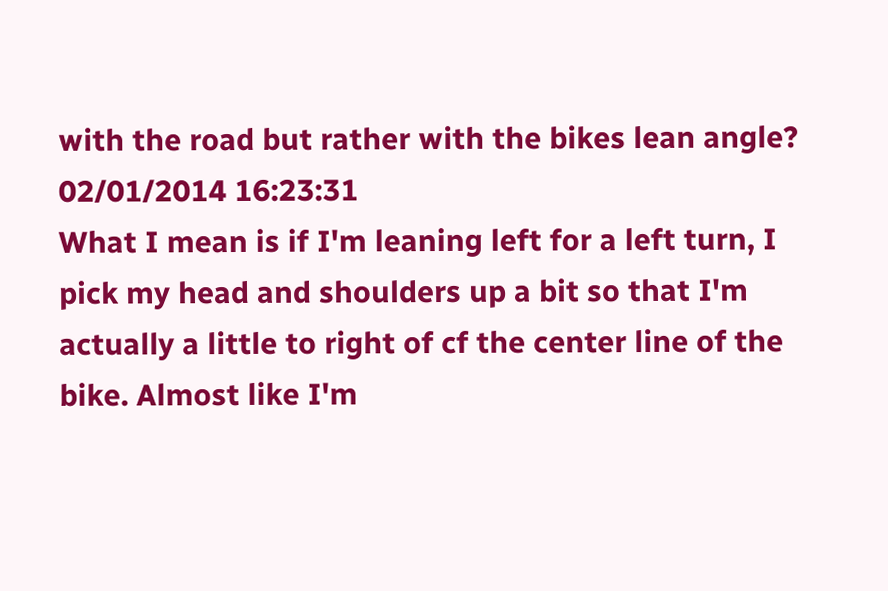with the road but rather with the bikes lean angle?
02/01/2014 16:23:31
What I mean is if I'm leaning left for a left turn, I pick my head and shoulders up a bit so that I'm actually a little to right of cf the center line of the bike. Almost like I'm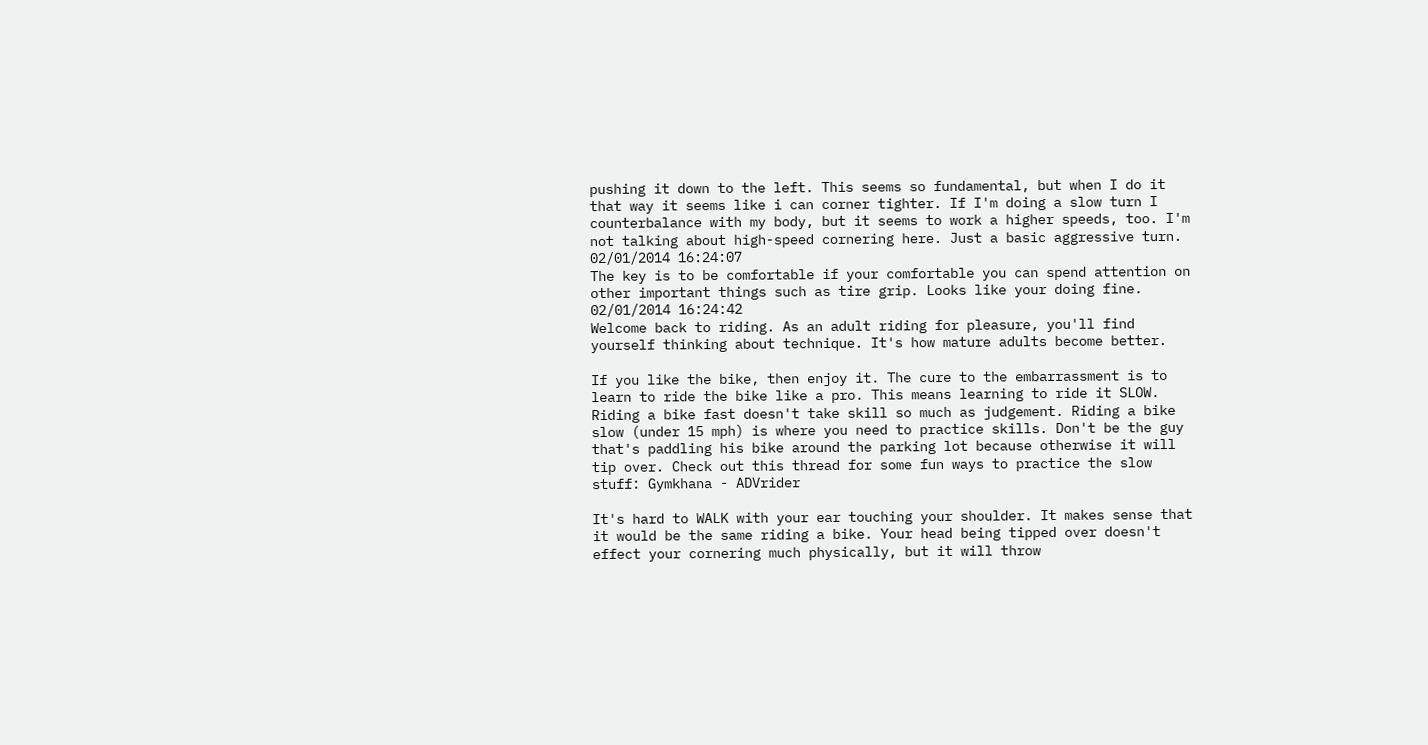pushing it down to the left. This seems so fundamental, but when I do it that way it seems like i can corner tighter. If I'm doing a slow turn I counterbalance with my body, but it seems to work a higher speeds, too. I'm not talking about high-speed cornering here. Just a basic aggressive turn.
02/01/2014 16:24:07
The key is to be comfortable if your comfortable you can spend attention on other important things such as tire grip. Looks like your doing fine.
02/01/2014 16:24:42
Welcome back to riding. As an adult riding for pleasure, you'll find yourself thinking about technique. It's how mature adults become better.

If you like the bike, then enjoy it. The cure to the embarrassment is to learn to ride the bike like a pro. This means learning to ride it SLOW. Riding a bike fast doesn't take skill so much as judgement. Riding a bike slow (under 15 mph) is where you need to practice skills. Don't be the guy that's paddling his bike around the parking lot because otherwise it will tip over. Check out this thread for some fun ways to practice the slow stuff: Gymkhana - ADVrider

It's hard to WALK with your ear touching your shoulder. It makes sense that it would be the same riding a bike. Your head being tipped over doesn't effect your cornering much physically, but it will throw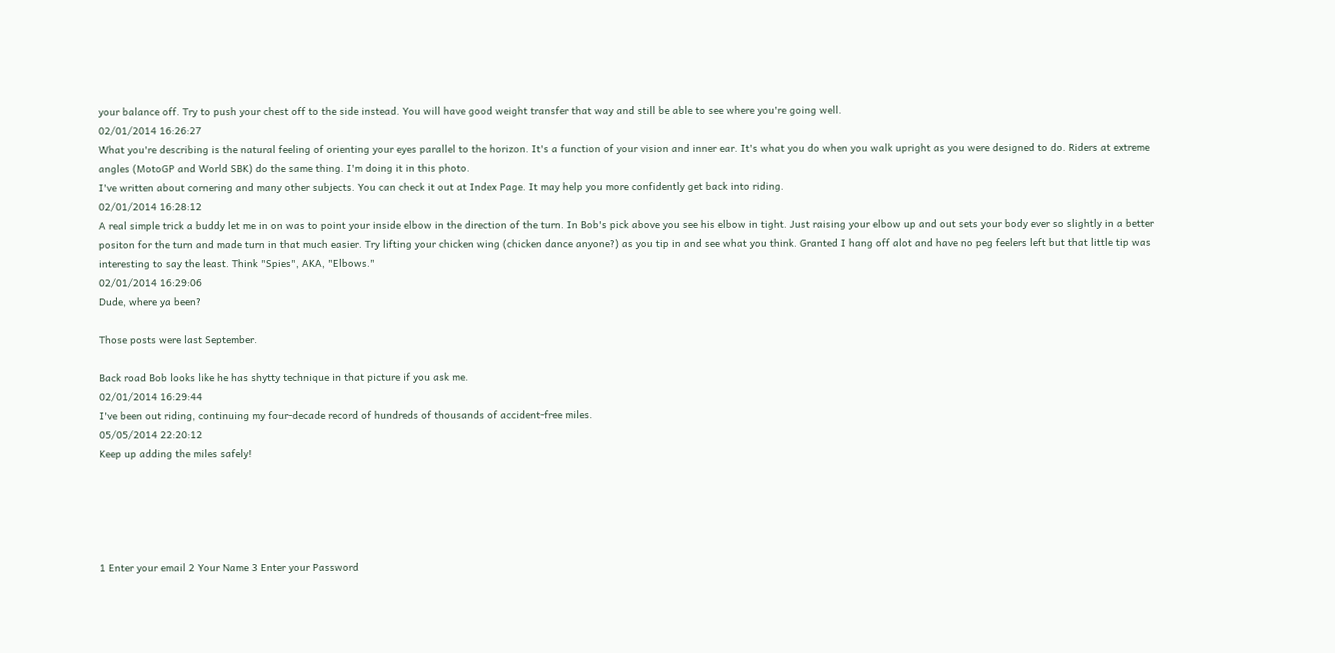your balance off. Try to push your chest off to the side instead. You will have good weight transfer that way and still be able to see where you're going well.
02/01/2014 16:26:27
What you're describing is the natural feeling of orienting your eyes parallel to the horizon. It's a function of your vision and inner ear. It's what you do when you walk upright as you were designed to do. Riders at extreme angles (MotoGP and World SBK) do the same thing. I'm doing it in this photo.
I've written about cornering and many other subjects. You can check it out at Index Page. It may help you more confidently get back into riding.
02/01/2014 16:28:12
A real simple trick a buddy let me in on was to point your inside elbow in the direction of the turn. In Bob's pick above you see his elbow in tight. Just raising your elbow up and out sets your body ever so slightly in a better positon for the turn and made turn in that much easier. Try lifting your chicken wing (chicken dance anyone?) as you tip in and see what you think. Granted I hang off alot and have no peg feelers left but that little tip was interesting to say the least. Think "Spies", AKA, "Elbows."
02/01/2014 16:29:06
Dude, where ya been?

Those posts were last September.

Back road Bob looks like he has shytty technique in that picture if you ask me.
02/01/2014 16:29:44
I've been out riding, continuing my four-decade record of hundreds of thousands of accident-free miles.
05/05/2014 22:20:12
Keep up adding the miles safely!





1 Enter your email 2 Your Name 3 Enter your Password